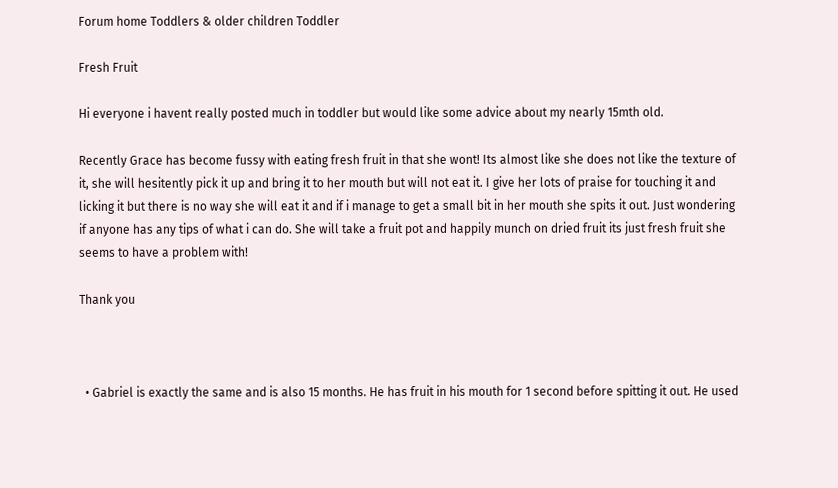Forum home Toddlers & older children Toddler

Fresh Fruit

Hi everyone i havent really posted much in toddler but would like some advice about my nearly 15mth old.

Recently Grace has become fussy with eating fresh fruit in that she wont! Its almost like she does not like the texture of it, she will hesitently pick it up and bring it to her mouth but will not eat it. I give her lots of praise for touching it and licking it but there is no way she will eat it and if i manage to get a small bit in her mouth she spits it out. Just wondering if anyone has any tips of what i can do. She will take a fruit pot and happily munch on dried fruit its just fresh fruit she seems to have a problem with!

Thank you



  • Gabriel is exactly the same and is also 15 months. He has fruit in his mouth for 1 second before spitting it out. He used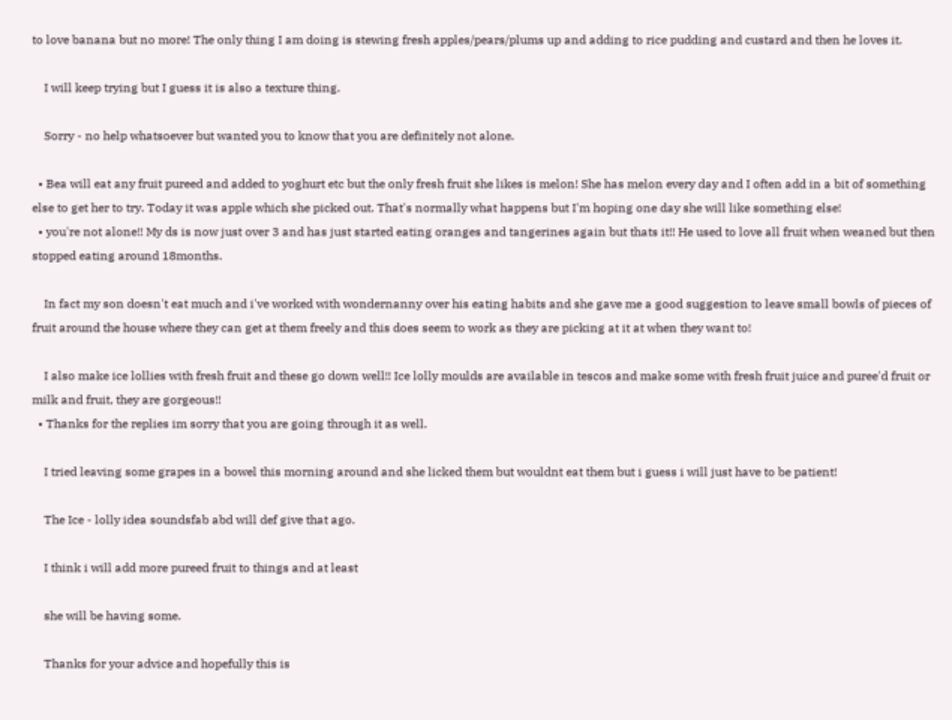to love banana but no more! The only thing I am doing is stewing fresh apples/pears/plums up and adding to rice pudding and custard and then he loves it.

    I will keep trying but I guess it is also a texture thing.

    Sorry - no help whatsoever but wanted you to know that you are definitely not alone.

  • Bea will eat any fruit pureed and added to yoghurt etc but the only fresh fruit she likes is melon! She has melon every day and I often add in a bit of something else to get her to try. Today it was apple which she picked out. That's normally what happens but I'm hoping one day she will like something else!
  • you're not alone!! My ds is now just over 3 and has just started eating oranges and tangerines again but thats it!! He used to love all fruit when weaned but then stopped eating around 18months.

    In fact my son doesn't eat much and i've worked with wondernanny over his eating habits and she gave me a good suggestion to leave small bowls of pieces of fruit around the house where they can get at them freely and this does seem to work as they are picking at it at when they want to!

    I also make ice lollies with fresh fruit and these go down well!! Ice lolly moulds are available in tescos and make some with fresh fruit juice and puree'd fruit or milk and fruit, they are gorgeous!!
  • Thanks for the replies im sorry that you are going through it as well.

    I tried leaving some grapes in a bowel this morning around and she licked them but wouldnt eat them but i guess i will just have to be patient!

    The Ice - lolly idea soundsfab abd will def give that ago.

    I think i will add more pureed fruit to things and at least

    she will be having some.

    Thanks for your advice and hopefully this is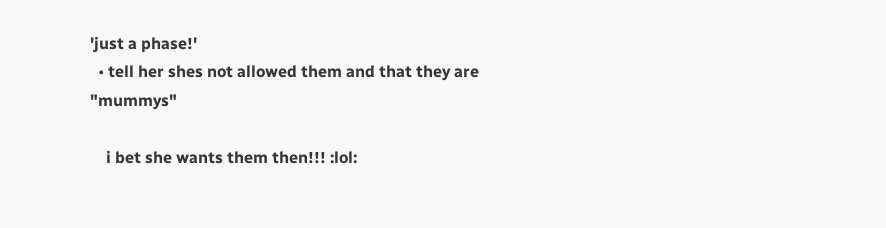'just a phase!'
  • tell her shes not allowed them and that they are "mummys"

    i bet she wants them then!!! :lol: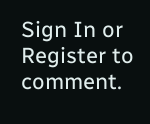Sign In or Register to comment.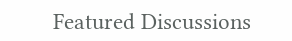Featured Discussions